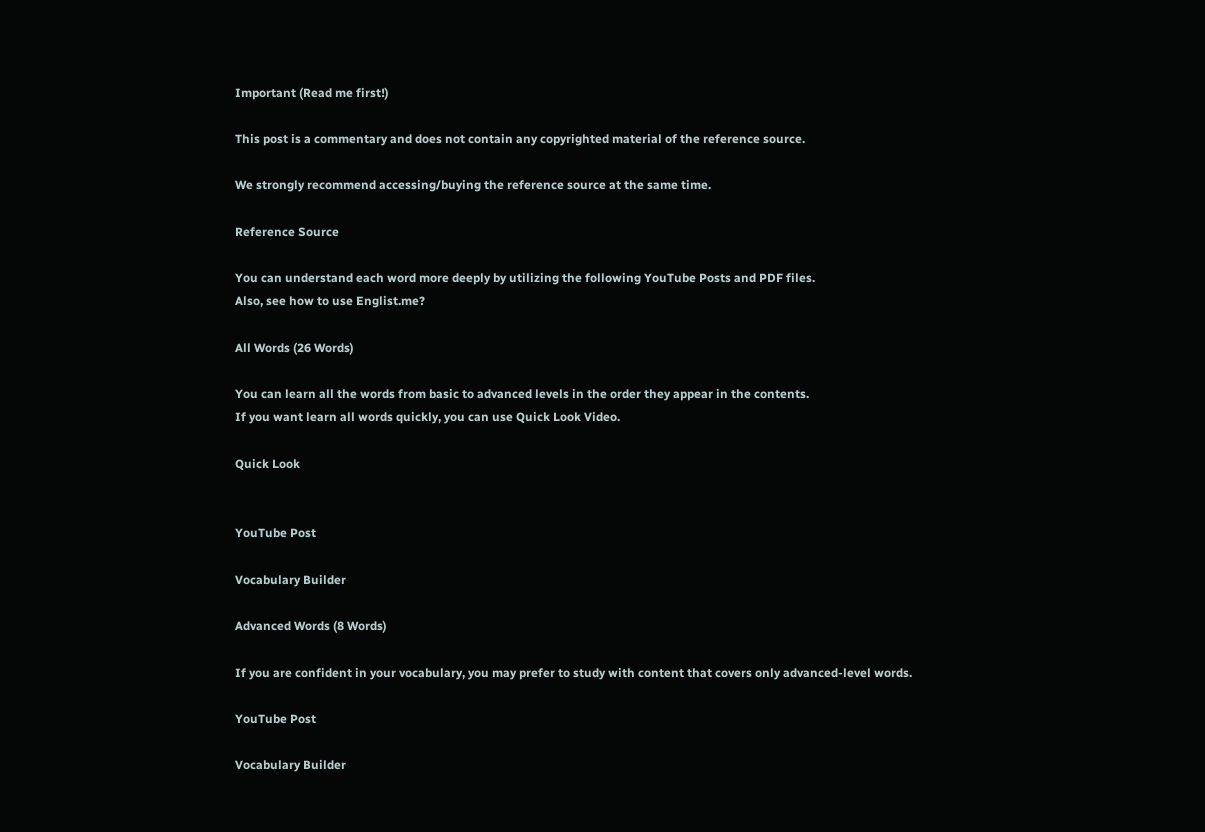Important (Read me first!)

This post is a commentary and does not contain any copyrighted material of the reference source.

We strongly recommend accessing/buying the reference source at the same time.

Reference Source

You can understand each word more deeply by utilizing the following YouTube Posts and PDF files.
Also, see how to use Englist.me?

All Words (26 Words)

You can learn all the words from basic to advanced levels in the order they appear in the contents.
If you want learn all words quickly, you can use Quick Look Video.

Quick Look


YouTube Post

Vocabulary Builder

Advanced Words (8 Words)

If you are confident in your vocabulary, you may prefer to study with content that covers only advanced-level words.

YouTube Post

Vocabulary Builder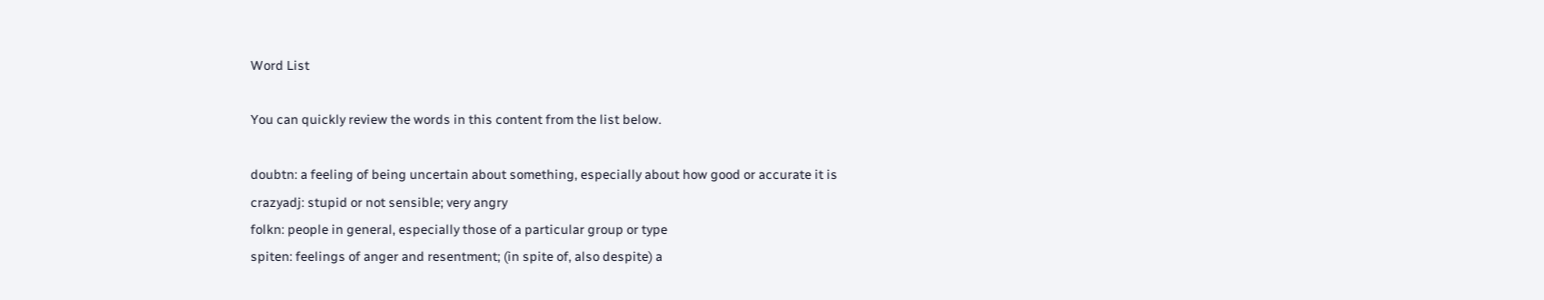Word List

You can quickly review the words in this content from the list below.

doubtn: a feeling of being uncertain about something, especially about how good or accurate it is
crazyadj: stupid or not sensible; very angry
folkn: people in general, especially those of a particular group or type
spiten: feelings of anger and resentment; (in spite of, also despite) a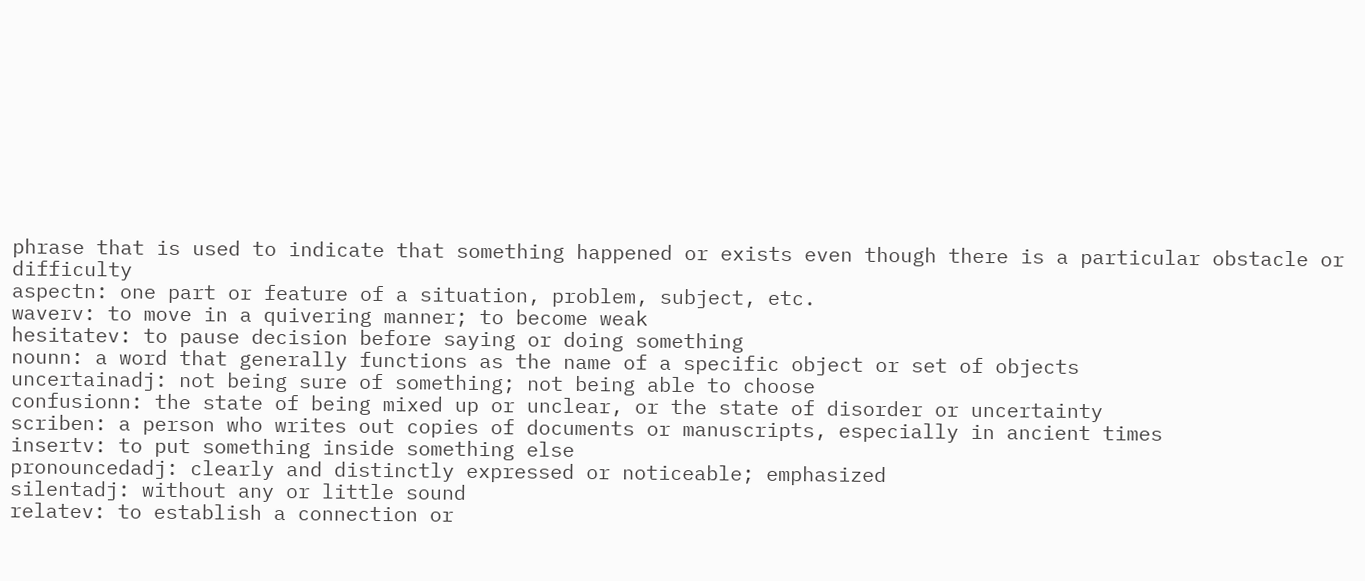phrase that is used to indicate that something happened or exists even though there is a particular obstacle or difficulty
aspectn: one part or feature of a situation, problem, subject, etc.
waverv: to move in a quivering manner; to become weak
hesitatev: to pause decision before saying or doing something
nounn: a word that generally functions as the name of a specific object or set of objects
uncertainadj: not being sure of something; not being able to choose
confusionn: the state of being mixed up or unclear, or the state of disorder or uncertainty
scriben: a person who writes out copies of documents or manuscripts, especially in ancient times
insertv: to put something inside something else
pronouncedadj: clearly and distinctly expressed or noticeable; emphasized
silentadj: without any or little sound
relatev: to establish a connection or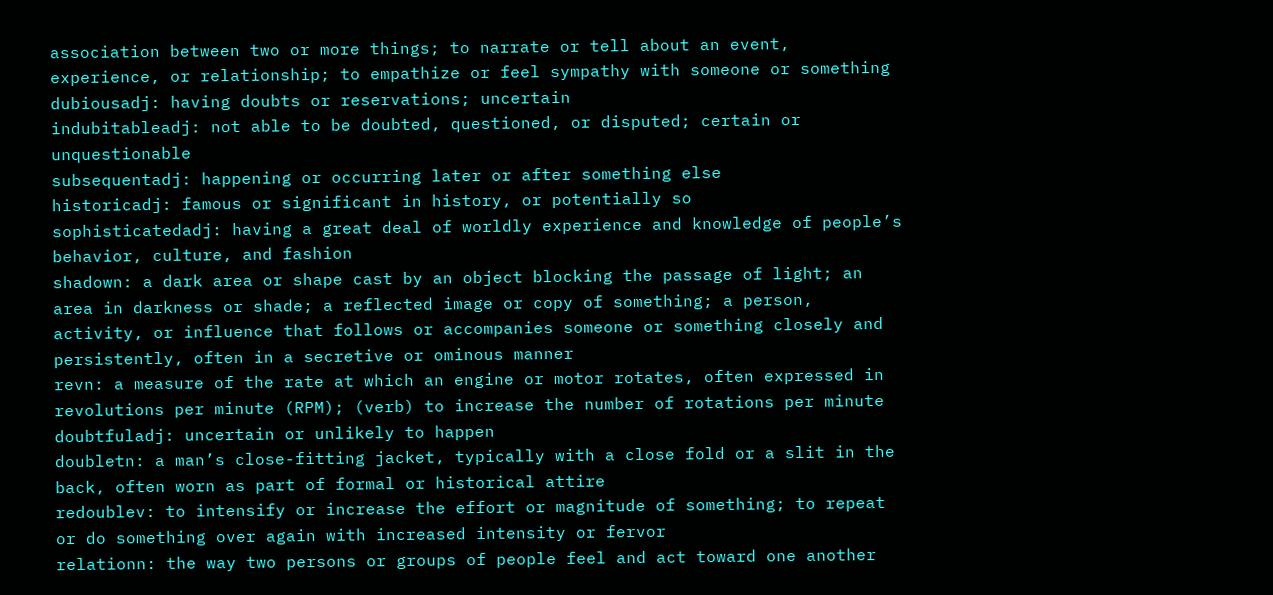association between two or more things; to narrate or tell about an event, experience, or relationship; to empathize or feel sympathy with someone or something
dubiousadj: having doubts or reservations; uncertain
indubitableadj: not able to be doubted, questioned, or disputed; certain or unquestionable
subsequentadj: happening or occurring later or after something else
historicadj: famous or significant in history, or potentially so
sophisticatedadj: having a great deal of worldly experience and knowledge of people’s behavior, culture, and fashion
shadown: a dark area or shape cast by an object blocking the passage of light; an area in darkness or shade; a reflected image or copy of something; a person, activity, or influence that follows or accompanies someone or something closely and persistently, often in a secretive or ominous manner
revn: a measure of the rate at which an engine or motor rotates, often expressed in revolutions per minute (RPM); (verb) to increase the number of rotations per minute
doubtfuladj: uncertain or unlikely to happen
doubletn: a man’s close-fitting jacket, typically with a close fold or a slit in the back, often worn as part of formal or historical attire
redoublev: to intensify or increase the effort or magnitude of something; to repeat or do something over again with increased intensity or fervor
relationn: the way two persons or groups of people feel and act toward one another